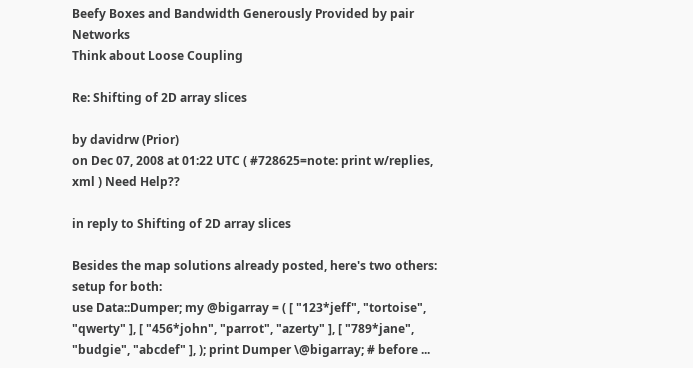Beefy Boxes and Bandwidth Generously Provided by pair Networks
Think about Loose Coupling

Re: Shifting of 2D array slices

by davidrw (Prior)
on Dec 07, 2008 at 01:22 UTC ( #728625=note: print w/replies, xml ) Need Help??

in reply to Shifting of 2D array slices

Besides the map solutions already posted, here's two others:
setup for both:
use Data::Dumper; my @bigarray = ( [ "123*jeff", "tortoise", "qwerty" ], [ "456*john", "parrot", "azerty" ], [ "789*jane", "budgie", "abcdef" ], ); print Dumper \@bigarray; # before ...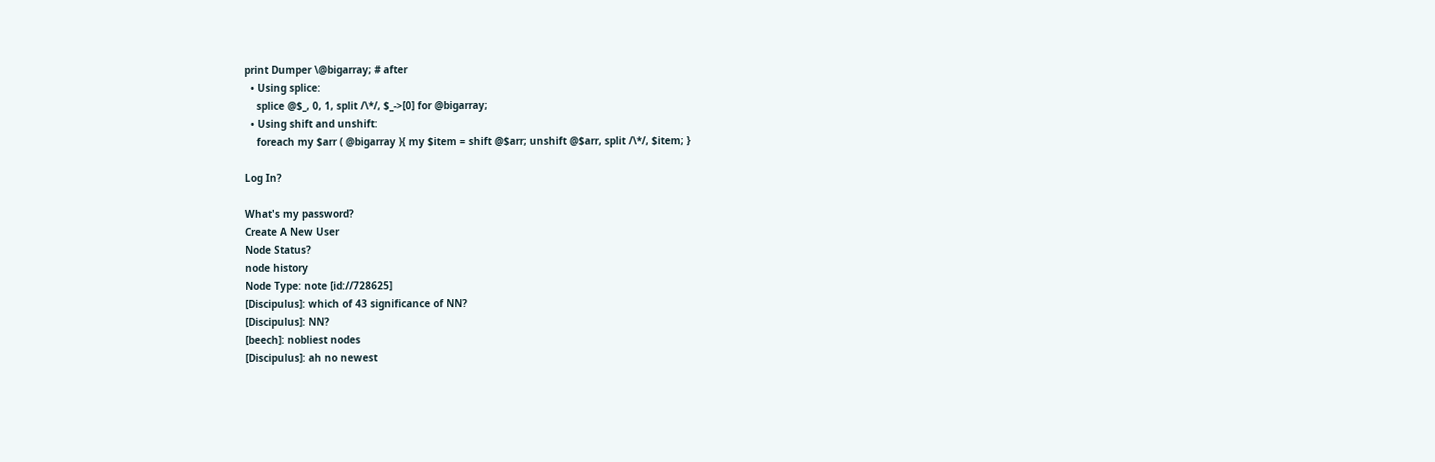print Dumper \@bigarray; # after
  • Using splice:
    splice @$_, 0, 1, split /\*/, $_->[0] for @bigarray;
  • Using shift and unshift:
    foreach my $arr ( @bigarray ){ my $item = shift @$arr; unshift @$arr, split /\*/, $item; }

Log In?

What's my password?
Create A New User
Node Status?
node history
Node Type: note [id://728625]
[Discipulus]: which of 43 significance of NN?
[Discipulus]: NN?
[beech]: nobliest nodes
[Discipulus]: ah no newest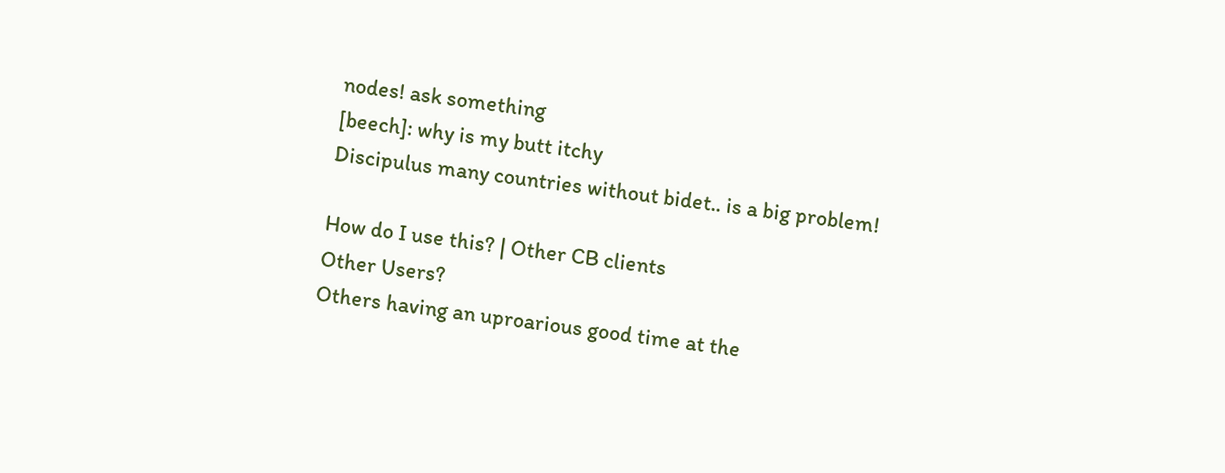nodes! ask something
[beech]: why is my butt itchy
Discipulus many countries without bidet.. is a big problem!

How do I use this? | Other CB clients
Other Users?
Others having an uproarious good time at the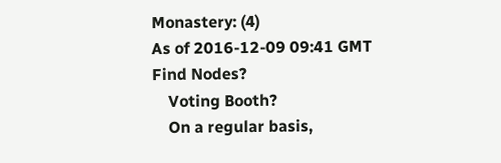Monastery: (4)
As of 2016-12-09 09:41 GMT
Find Nodes?
    Voting Booth?
    On a regular basis,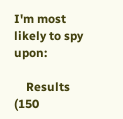I'm most likely to spy upon:

    Results (150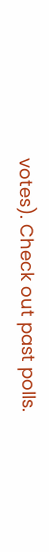votes). Check out past polls.